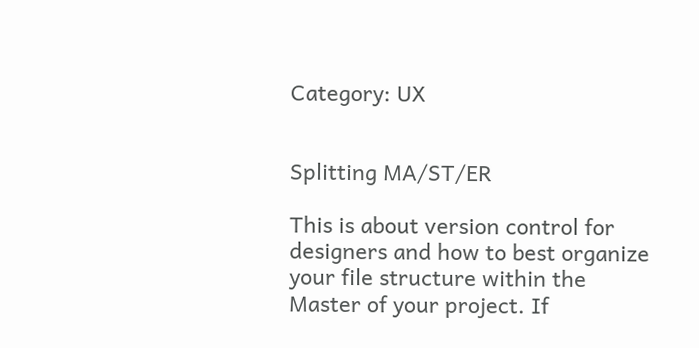Category: UX


Splitting MA/ST/ER

This is about version control for designers and how to best organize your file structure within the Master of your project. If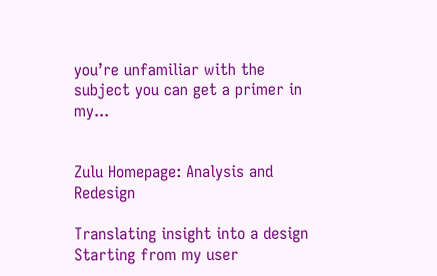you’re unfamiliar with the subject you can get a primer in my...


Zulu Homepage: Analysis and Redesign

Translating insight into a design Starting from my user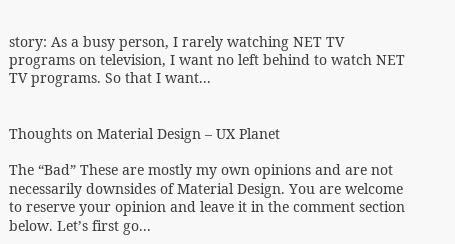story: As a busy person, I rarely watching NET TV programs on television, I want no left behind to watch NET TV programs. So that I want...


Thoughts on Material Design – UX Planet

The “Bad” These are mostly my own opinions and are not necessarily downsides of Material Design. You are welcome to reserve your opinion and leave it in the comment section below. Let’s first go...